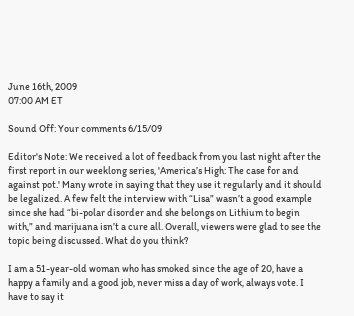June 16th, 2009
07:00 AM ET

Sound Off: Your comments 6/15/09

Editor's Note: We received a lot of feedback from you last night after the first report in our weeklong series, 'America’s High: The case for and against pot.' Many wrote in saying that they use it regularly and it should be legalized. A few felt the interview with “Lisa” wasn’t a good example since she had “bi-polar disorder and she belongs on Lithium to begin with,” and marijuana isn’t a cure all. Overall, viewers were glad to see the topic being discussed. What do you think?

I am a 51-year-old woman who has smoked since the age of 20, have a happy a family and a good job, never miss a day of work, always vote. I have to say it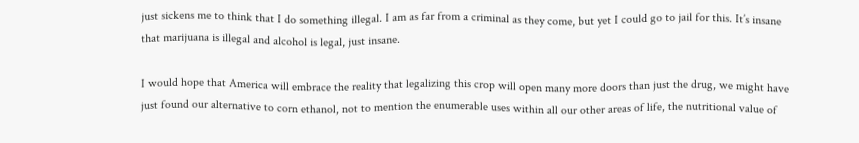just sickens me to think that I do something illegal. I am as far from a criminal as they come, but yet I could go to jail for this. It’s insane that marijuana is illegal and alcohol is legal, just insane.

I would hope that America will embrace the reality that legalizing this crop will open many more doors than just the drug, we might have just found our alternative to corn ethanol, not to mention the enumerable uses within all our other areas of life, the nutritional value of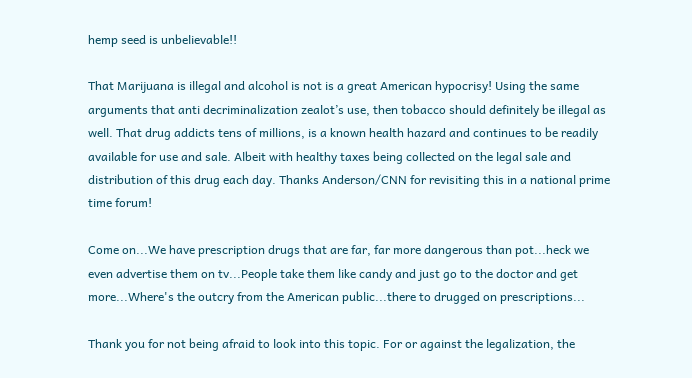hemp seed is unbelievable!!

That Marijuana is illegal and alcohol is not is a great American hypocrisy! Using the same arguments that anti decriminalization zealot’s use, then tobacco should definitely be illegal as well. That drug addicts tens of millions, is a known health hazard and continues to be readily available for use and sale. Albeit with healthy taxes being collected on the legal sale and distribution of this drug each day. Thanks Anderson/CNN for revisiting this in a national prime time forum!

Come on...We have prescription drugs that are far, far more dangerous than pot...heck we even advertise them on tv...People take them like candy and just go to the doctor and get more...Where's the outcry from the American public...there to drugged on prescriptions...

Thank you for not being afraid to look into this topic. For or against the legalization, the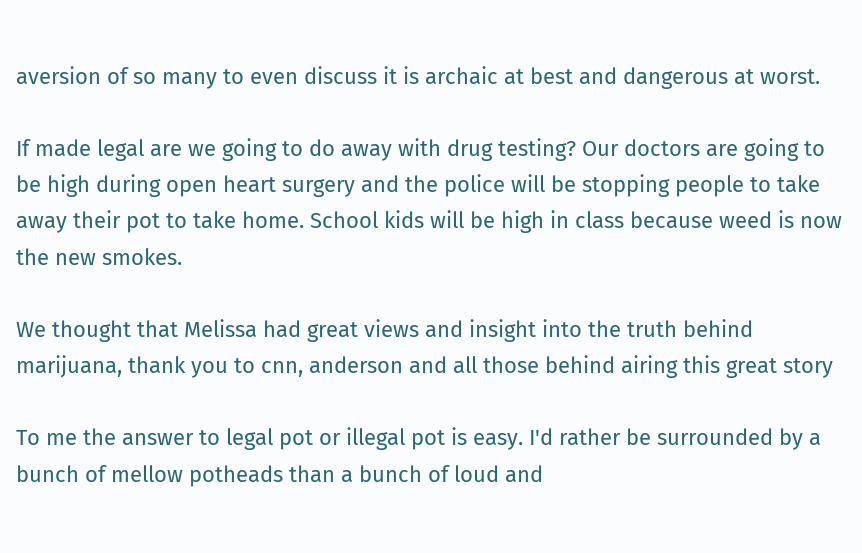aversion of so many to even discuss it is archaic at best and dangerous at worst.

If made legal are we going to do away with drug testing? Our doctors are going to be high during open heart surgery and the police will be stopping people to take away their pot to take home. School kids will be high in class because weed is now the new smokes.

We thought that Melissa had great views and insight into the truth behind marijuana, thank you to cnn, anderson and all those behind airing this great story

To me the answer to legal pot or illegal pot is easy. I'd rather be surrounded by a bunch of mellow potheads than a bunch of loud and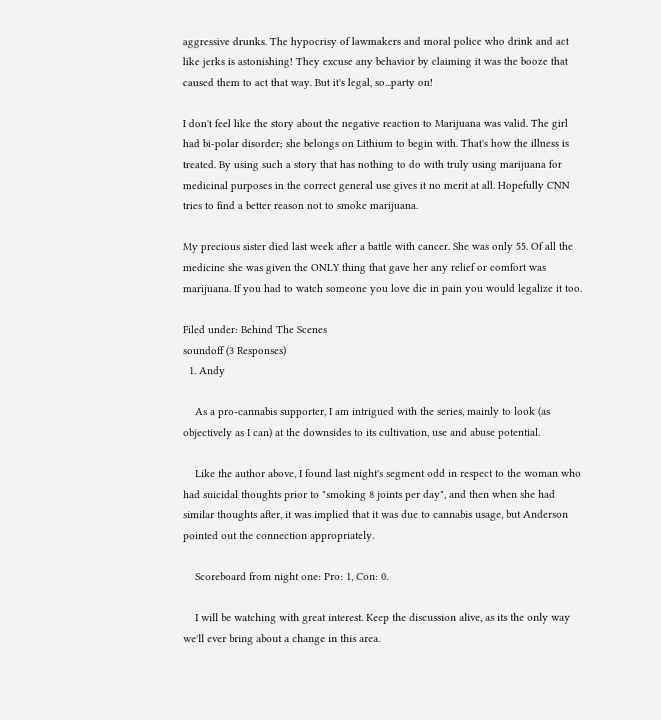aggressive drunks. The hypocrisy of lawmakers and moral police who drink and act like jerks is astonishing! They excuse any behavior by claiming it was the booze that caused them to act that way. But it's legal, so...party on!

I don't feel like the story about the negative reaction to Marijuana was valid. The girl had bi-polar disorder; she belongs on Lithium to begin with. That's how the illness is treated. By using such a story that has nothing to do with truly using marijuana for medicinal purposes in the correct general use gives it no merit at all. Hopefully CNN tries to find a better reason not to smoke marijuana.

My precious sister died last week after a battle with cancer. She was only 55. Of all the medicine she was given the ONLY thing that gave her any relief or comfort was marijuana. If you had to watch someone you love die in pain you would legalize it too.

Filed under: Behind The Scenes
soundoff (3 Responses)
  1. Andy

    As a pro-cannabis supporter, I am intrigued with the series, mainly to look (as objectively as I can) at the downsides to its cultivation, use and abuse potential.

    Like the author above, I found last night's segment odd in respect to the woman who had suicidal thoughts prior to "smoking 8 joints per day", and then when she had similar thoughts after, it was implied that it was due to cannabis usage, but Anderson pointed out the connection appropriately.

    Scoreboard from night one: Pro: 1, Con: 0.

    I will be watching with great interest. Keep the discussion alive, as its the only way we'll ever bring about a change in this area.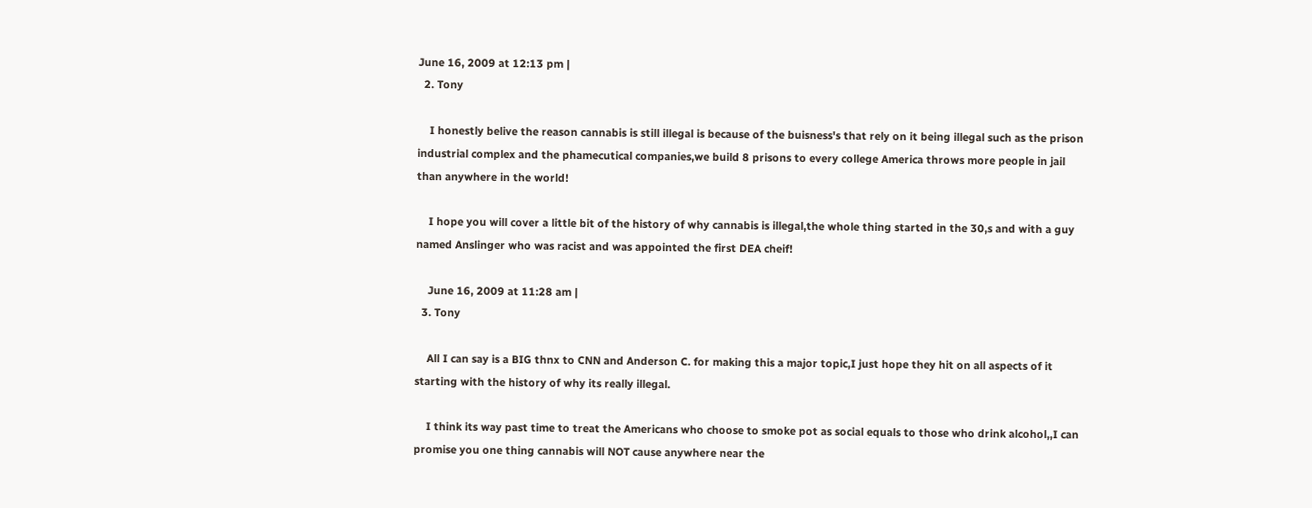June 16, 2009 at 12:13 pm |
  2. Tony

    I honestly belive the reason cannabis is still illegal is because of the buisness's that rely on it being illegal such as the prison industrial complex and the phamecutical companies,we build 8 prisons to every college America throws more people in jail than anywhere in the world!

    I hope you will cover a little bit of the history of why cannabis is illegal,the whole thing started in the 30,s and with a guy named Anslinger who was racist and was appointed the first DEA cheif!

    June 16, 2009 at 11:28 am |
  3. Tony

    All I can say is a BIG thnx to CNN and Anderson C. for making this a major topic,I just hope they hit on all aspects of it starting with the history of why its really illegal.

    I think its way past time to treat the Americans who choose to smoke pot as social equals to those who drink alcohol,,I can promise you one thing cannabis will NOT cause anywhere near the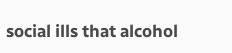social ills that alcohol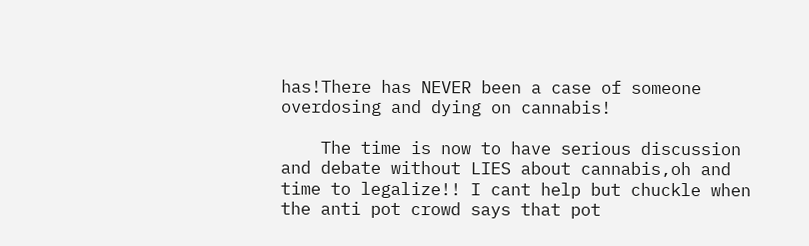has!There has NEVER been a case of someone overdosing and dying on cannabis!

    The time is now to have serious discussion and debate without LIES about cannabis,oh and time to legalize!! I cant help but chuckle when the anti pot crowd says that pot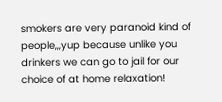smokers are very paranoid kind of people,,,yup because unlike you drinkers we can go to jail for our choice of at home relaxation!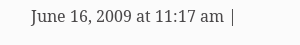June 16, 2009 at 11:17 am |